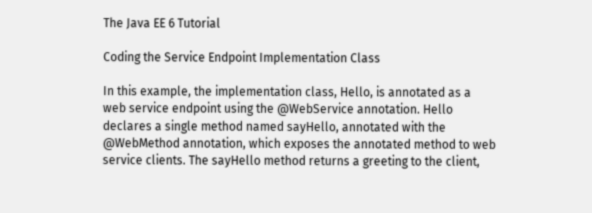The Java EE 6 Tutorial

Coding the Service Endpoint Implementation Class

In this example, the implementation class, Hello, is annotated as a web service endpoint using the @WebService annotation. Hello declares a single method named sayHello, annotated with the @WebMethod annotation, which exposes the annotated method to web service clients. The sayHello method returns a greeting to the client,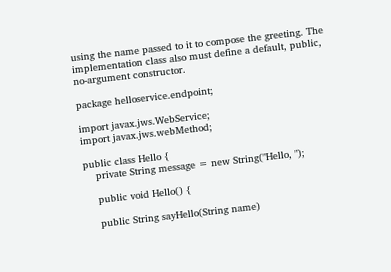using the name passed to it to compose the greeting. The implementation class also must define a default, public, no-argument constructor.

package helloservice.endpoint;

import javax.jws.WebService;
import javax.jws.webMethod;

public class Hello {
    private String message = new String("Hello, ");

    public void Hello() {

    public String sayHello(String name)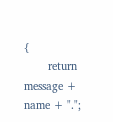{
        return message + name + ".";